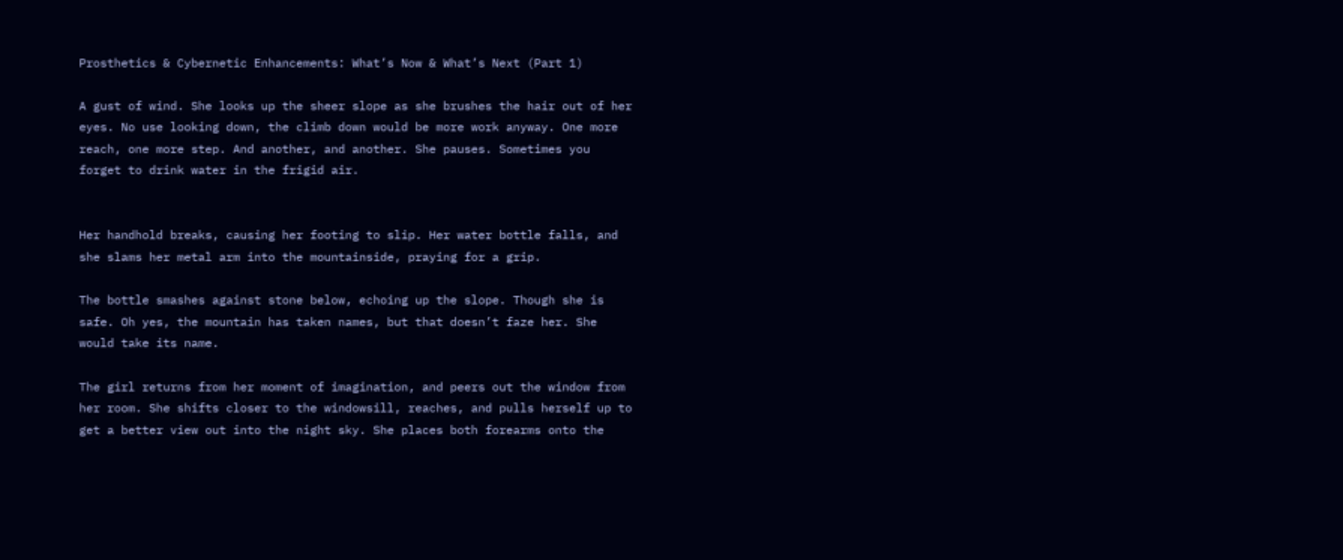Prosthetics & Cybernetic Enhancements: What’s Now & What’s Next (Part 1)

A gust of wind. She looks up the sheer slope as she brushes the hair out of her eyes. No use looking down, the climb down would be more work anyway. One more reach, one more step. And another, and another. She pauses. Sometimes you forget to drink water in the frigid air.


Her handhold breaks, causing her footing to slip. Her water bottle falls, and she slams her metal arm into the mountainside, praying for a grip.

The bottle smashes against stone below, echoing up the slope. Though she is safe. Oh yes, the mountain has taken names, but that doesn’t faze her. She would take its name.

The girl returns from her moment of imagination, and peers out the window from her room. She shifts closer to the windowsill, reaches, and pulls herself up to get a better view out into the night sky. She places both forearms onto the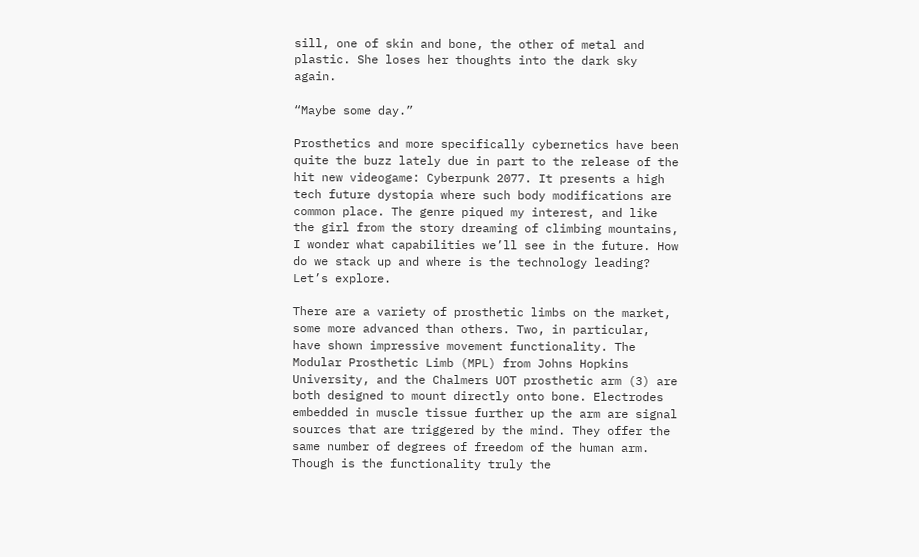sill, one of skin and bone, the other of metal and plastic. She loses her thoughts into the dark sky again.

“Maybe some day.”

Prosthetics and more specifically cybernetics have been quite the buzz lately due in part to the release of the hit new videogame: Cyberpunk 2077. It presents a high tech future dystopia where such body modifications are common place. The genre piqued my interest, and like the girl from the story dreaming of climbing mountains, I wonder what capabilities we’ll see in the future. How do we stack up and where is the technology leading? Let’s explore.

There are a variety of prosthetic limbs on the market, some more advanced than others. Two, in particular, have shown impressive movement functionality. The Modular Prosthetic Limb (MPL) from Johns Hopkins University, and the Chalmers UOT prosthetic arm (3) are both designed to mount directly onto bone. Electrodes embedded in muscle tissue further up the arm are signal sources that are triggered by the mind. They offer the same number of degrees of freedom of the human arm. Though is the functionality truly the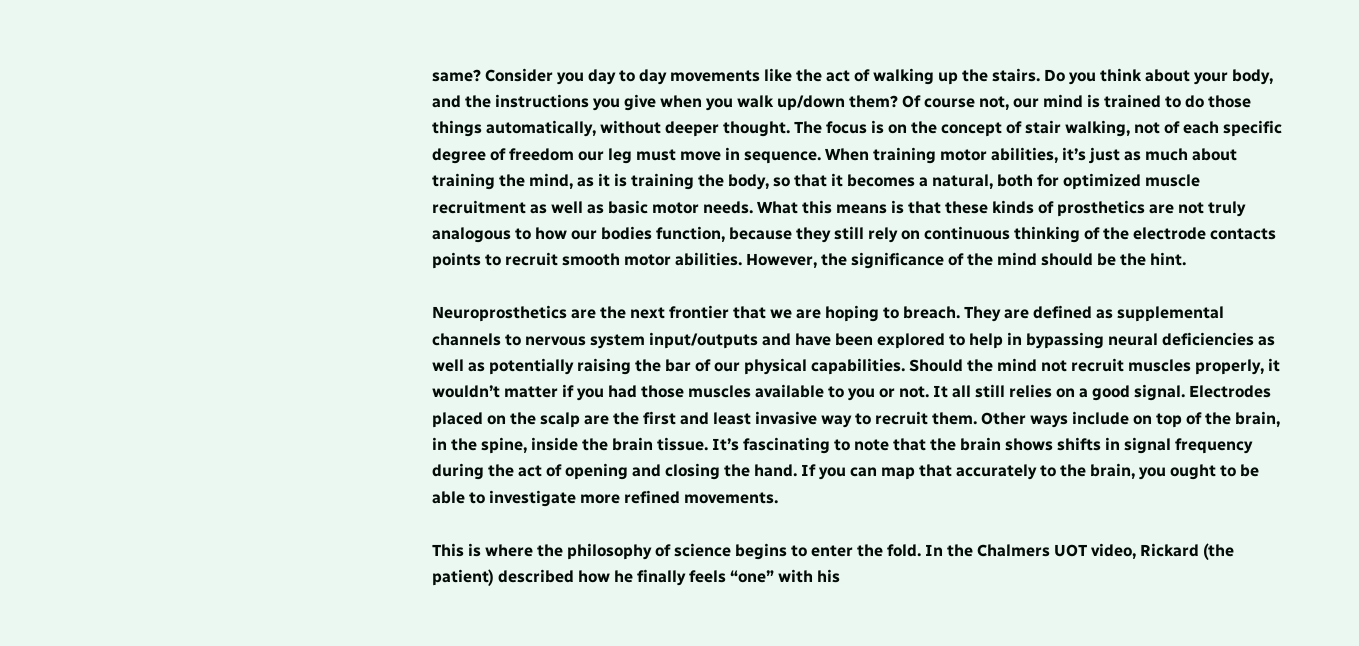same? Consider you day to day movements like the act of walking up the stairs. Do you think about your body, and the instructions you give when you walk up/down them? Of course not, our mind is trained to do those things automatically, without deeper thought. The focus is on the concept of stair walking, not of each specific degree of freedom our leg must move in sequence. When training motor abilities, it’s just as much about training the mind, as it is training the body, so that it becomes a natural, both for optimized muscle recruitment as well as basic motor needs. What this means is that these kinds of prosthetics are not truly analogous to how our bodies function, because they still rely on continuous thinking of the electrode contacts points to recruit smooth motor abilities. However, the significance of the mind should be the hint.

Neuroprosthetics are the next frontier that we are hoping to breach. They are defined as supplemental channels to nervous system input/outputs and have been explored to help in bypassing neural deficiencies as well as potentially raising the bar of our physical capabilities. Should the mind not recruit muscles properly, it wouldn’t matter if you had those muscles available to you or not. It all still relies on a good signal. Electrodes placed on the scalp are the first and least invasive way to recruit them. Other ways include on top of the brain, in the spine, inside the brain tissue. It’s fascinating to note that the brain shows shifts in signal frequency during the act of opening and closing the hand. If you can map that accurately to the brain, you ought to be able to investigate more refined movements.

This is where the philosophy of science begins to enter the fold. In the Chalmers UOT video, Rickard (the patient) described how he finally feels “one” with his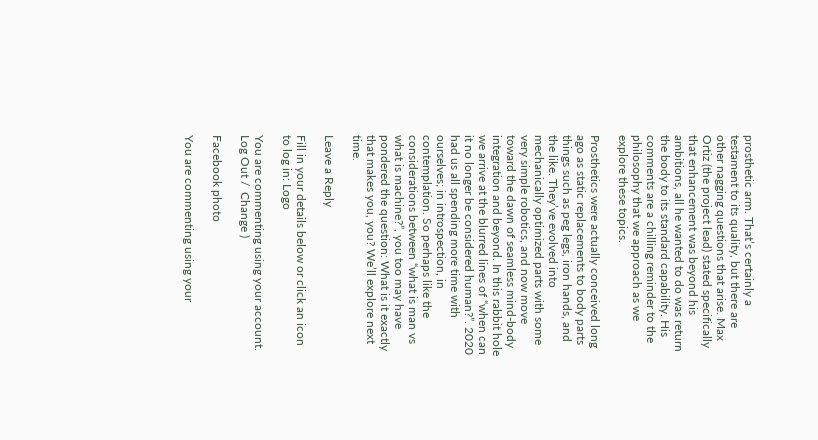prosthetic arm. That’s certainly a testament to its quality, but there are other nagging questions that arise. Max Ortiz (the project lead) stated specifically that enhancement was beyond his ambitions, all he wanted to do was return the body to its standard capability. His comments are a chilling reminder to the philosophy that we approach as we explore these topics.

Prosthetics were actually conceived long ago as static replacements to body parts things such as peg legs, iron hands, and the like. They’ve evolved into mechanically optimized parts with some very simple robotics, and now move toward the dawn of seamless mind-body integration and beyond. In this rabbit hole we arrive at the blurred lines of “when can it no longer be considered human?”. 2020 had us all spending more time with ourselves; in introspection, in contemplation. So perhaps like the considerations between “what is man vs what is machine?”, you too may have pondered the question: What is it exactly that makes you, you? We’ll explore next time.

Leave a Reply

Fill in your details below or click an icon to log in: Logo

You are commenting using your account. Log Out /  Change )

Facebook photo

You are commenting using your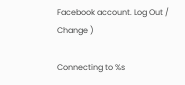Facebook account. Log Out /  Change )

Connecting to %s